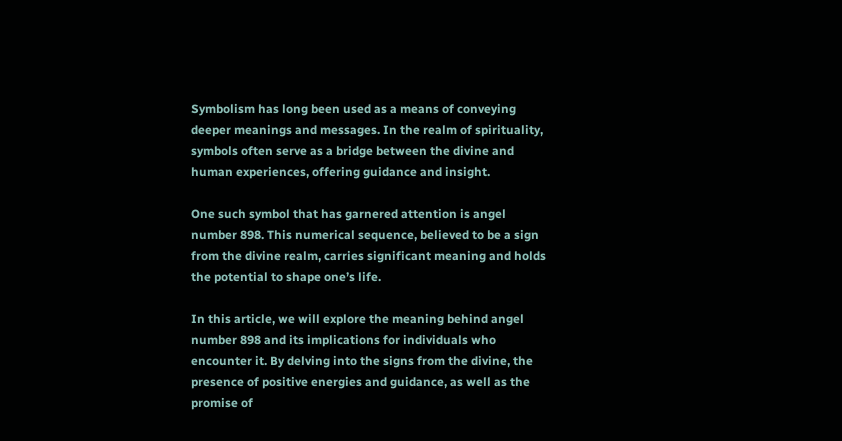Symbolism has long been used as a means of conveying deeper meanings and messages. In the realm of spirituality, symbols often serve as a bridge between the divine and human experiences, offering guidance and insight.

One such symbol that has garnered attention is angel number 898. This numerical sequence, believed to be a sign from the divine realm, carries significant meaning and holds the potential to shape one’s life.

In this article, we will explore the meaning behind angel number 898 and its implications for individuals who encounter it. By delving into the signs from the divine, the presence of positive energies and guidance, as well as the promise of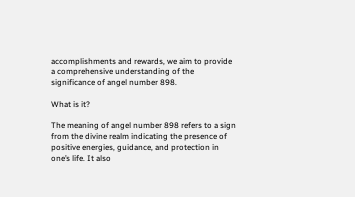accomplishments and rewards, we aim to provide a comprehensive understanding of the significance of angel number 898.

What is it?

The meaning of angel number 898 refers to a sign from the divine realm indicating the presence of positive energies, guidance, and protection in one’s life. It also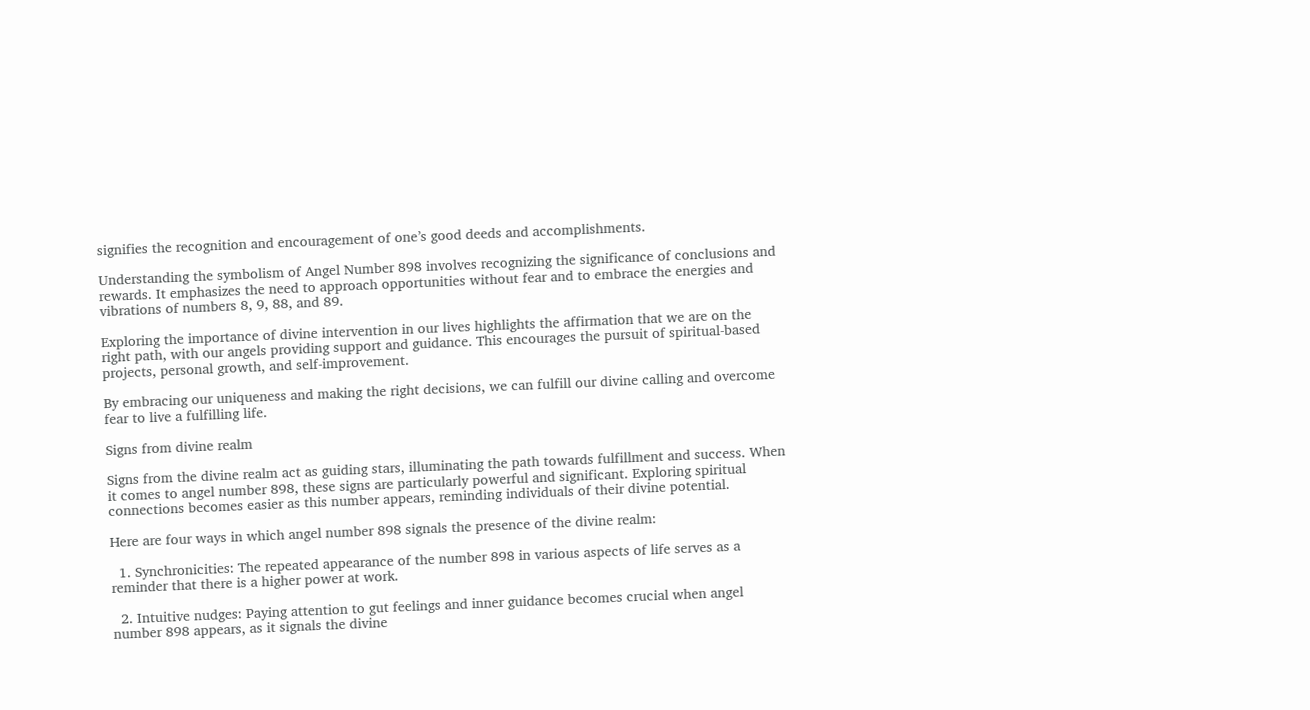signifies the recognition and encouragement of one’s good deeds and accomplishments.

Understanding the symbolism of Angel Number 898 involves recognizing the significance of conclusions and rewards. It emphasizes the need to approach opportunities without fear and to embrace the energies and vibrations of numbers 8, 9, 88, and 89.

Exploring the importance of divine intervention in our lives highlights the affirmation that we are on the right path, with our angels providing support and guidance. This encourages the pursuit of spiritual-based projects, personal growth, and self-improvement.

By embracing our uniqueness and making the right decisions, we can fulfill our divine calling and overcome fear to live a fulfilling life.

Signs from divine realm

Signs from the divine realm act as guiding stars, illuminating the path towards fulfillment and success. When it comes to angel number 898, these signs are particularly powerful and significant. Exploring spiritual connections becomes easier as this number appears, reminding individuals of their divine potential.

Here are four ways in which angel number 898 signals the presence of the divine realm:

  1. Synchronicities: The repeated appearance of the number 898 in various aspects of life serves as a reminder that there is a higher power at work.

  2. Intuitive nudges: Paying attention to gut feelings and inner guidance becomes crucial when angel number 898 appears, as it signals the divine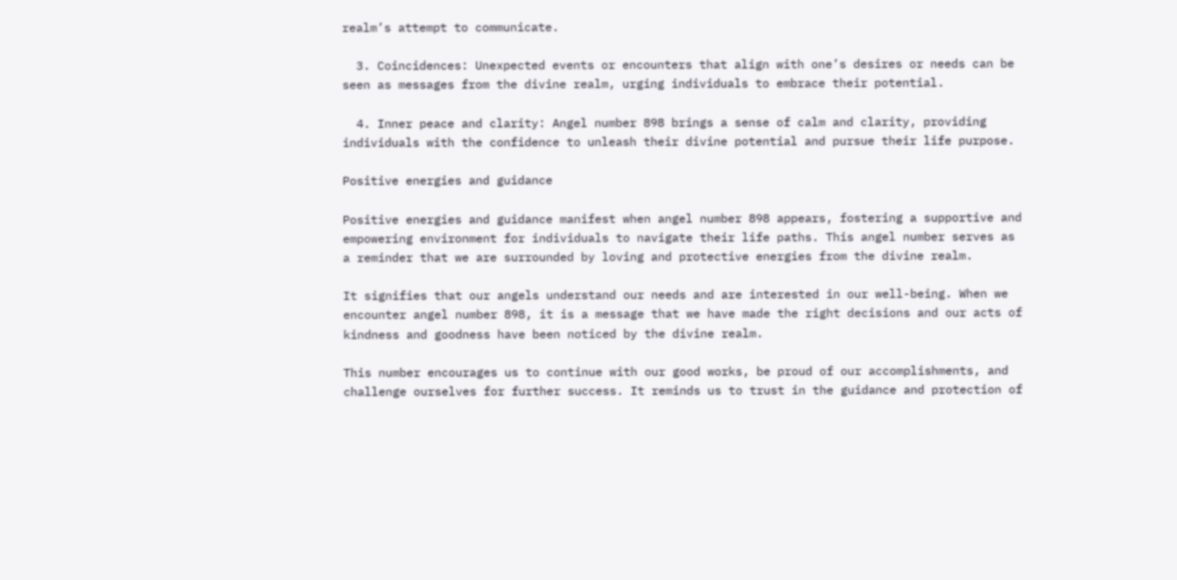realm’s attempt to communicate.

  3. Coincidences: Unexpected events or encounters that align with one’s desires or needs can be seen as messages from the divine realm, urging individuals to embrace their potential.

  4. Inner peace and clarity: Angel number 898 brings a sense of calm and clarity, providing individuals with the confidence to unleash their divine potential and pursue their life purpose.

Positive energies and guidance

Positive energies and guidance manifest when angel number 898 appears, fostering a supportive and empowering environment for individuals to navigate their life paths. This angel number serves as a reminder that we are surrounded by loving and protective energies from the divine realm.

It signifies that our angels understand our needs and are interested in our well-being. When we encounter angel number 898, it is a message that we have made the right decisions and our acts of kindness and goodness have been noticed by the divine realm.

This number encourages us to continue with our good works, be proud of our accomplishments, and challenge ourselves for further success. It reminds us to trust in the guidance and protection of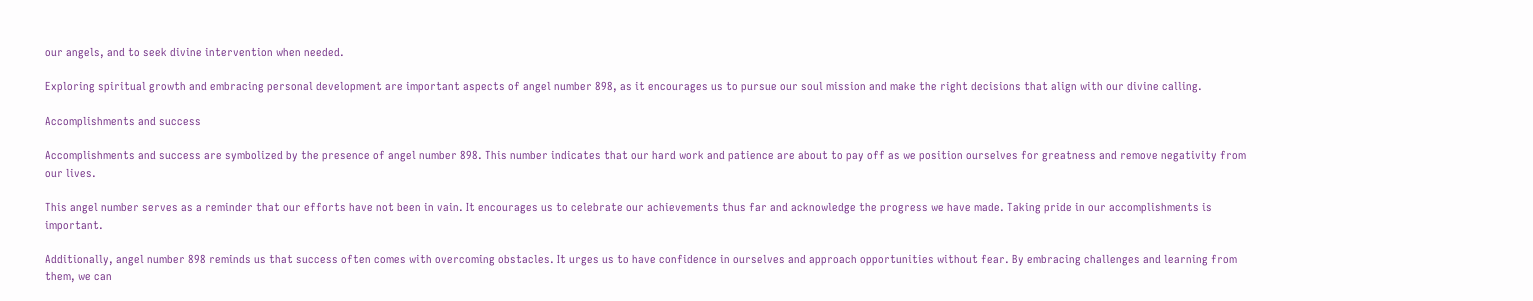our angels, and to seek divine intervention when needed.

Exploring spiritual growth and embracing personal development are important aspects of angel number 898, as it encourages us to pursue our soul mission and make the right decisions that align with our divine calling.

Accomplishments and success

Accomplishments and success are symbolized by the presence of angel number 898. This number indicates that our hard work and patience are about to pay off as we position ourselves for greatness and remove negativity from our lives.

This angel number serves as a reminder that our efforts have not been in vain. It encourages us to celebrate our achievements thus far and acknowledge the progress we have made. Taking pride in our accomplishments is important.

Additionally, angel number 898 reminds us that success often comes with overcoming obstacles. It urges us to have confidence in ourselves and approach opportunities without fear. By embracing challenges and learning from them, we can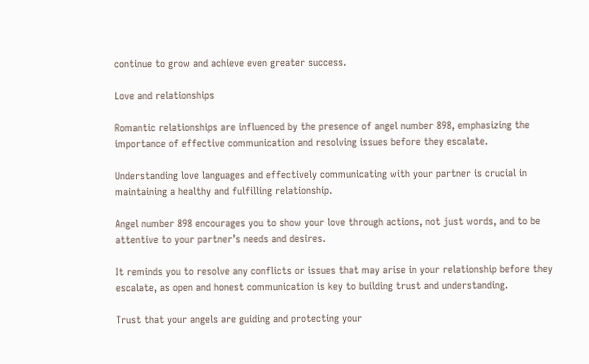continue to grow and achieve even greater success.

Love and relationships

Romantic relationships are influenced by the presence of angel number 898, emphasizing the importance of effective communication and resolving issues before they escalate.

Understanding love languages and effectively communicating with your partner is crucial in maintaining a healthy and fulfilling relationship.

Angel number 898 encourages you to show your love through actions, not just words, and to be attentive to your partner’s needs and desires.

It reminds you to resolve any conflicts or issues that may arise in your relationship before they escalate, as open and honest communication is key to building trust and understanding.

Trust that your angels are guiding and protecting your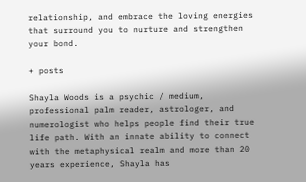relationship, and embrace the loving energies that surround you to nurture and strengthen your bond.

+ posts

Shayla Woods is a psychic / medium, professional palm reader, astrologer, and numerologist who helps people find their true life path. With an innate ability to connect with the metaphysical realm and more than 20 years experience, Shayla has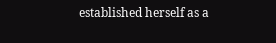established herself as a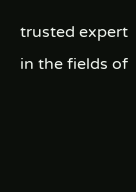trusted expert in the fields of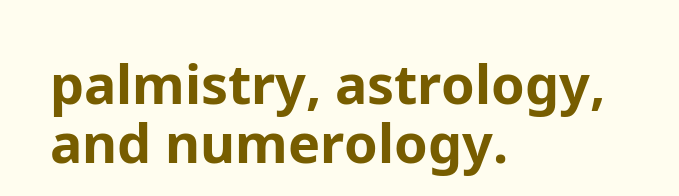palmistry, astrology, and numerology.